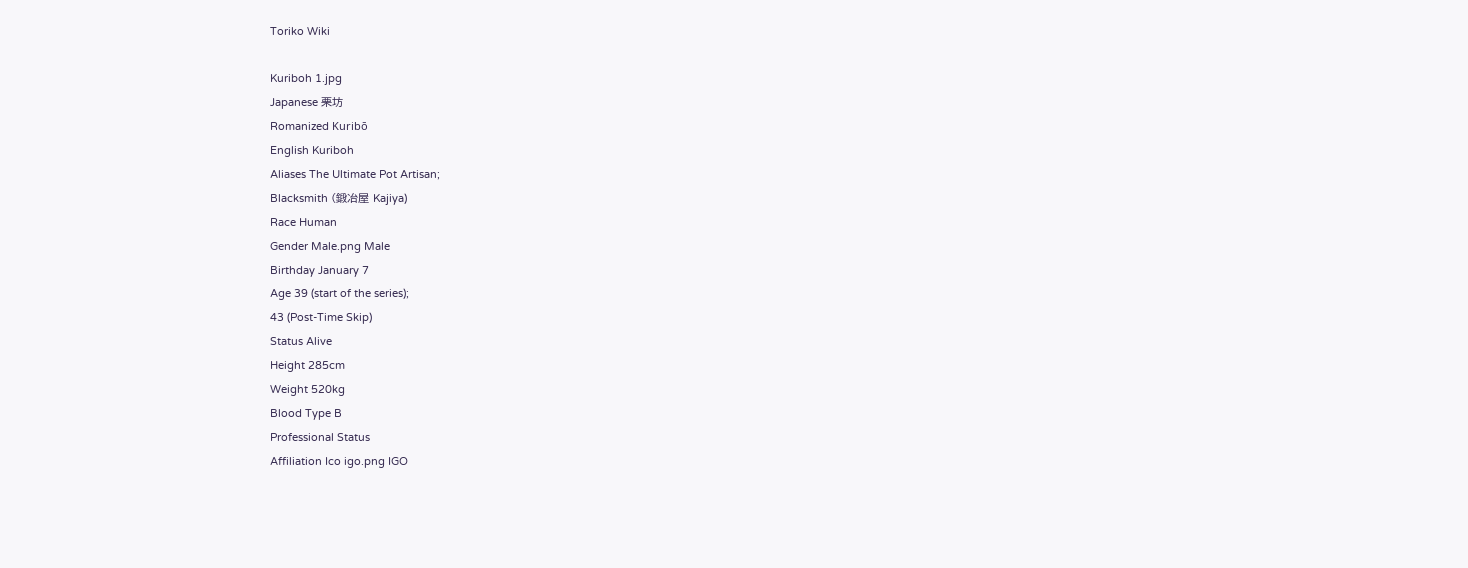Toriko Wiki

Kuriboh 1.jpg
Japanese 栗坊
Romanized Kuribō
English Kuriboh
Aliases The Ultimate Pot Artisan;
Blacksmith (鍛冶屋 Kajiya)
Race Human
Gender Male.png Male
Birthday January 7
Age 39 (start of the series);
43 (Post-Time Skip)
Status Alive
Height 285cm
Weight 520kg
Blood Type B
Professional Status
Affiliation Ico igo.png IGO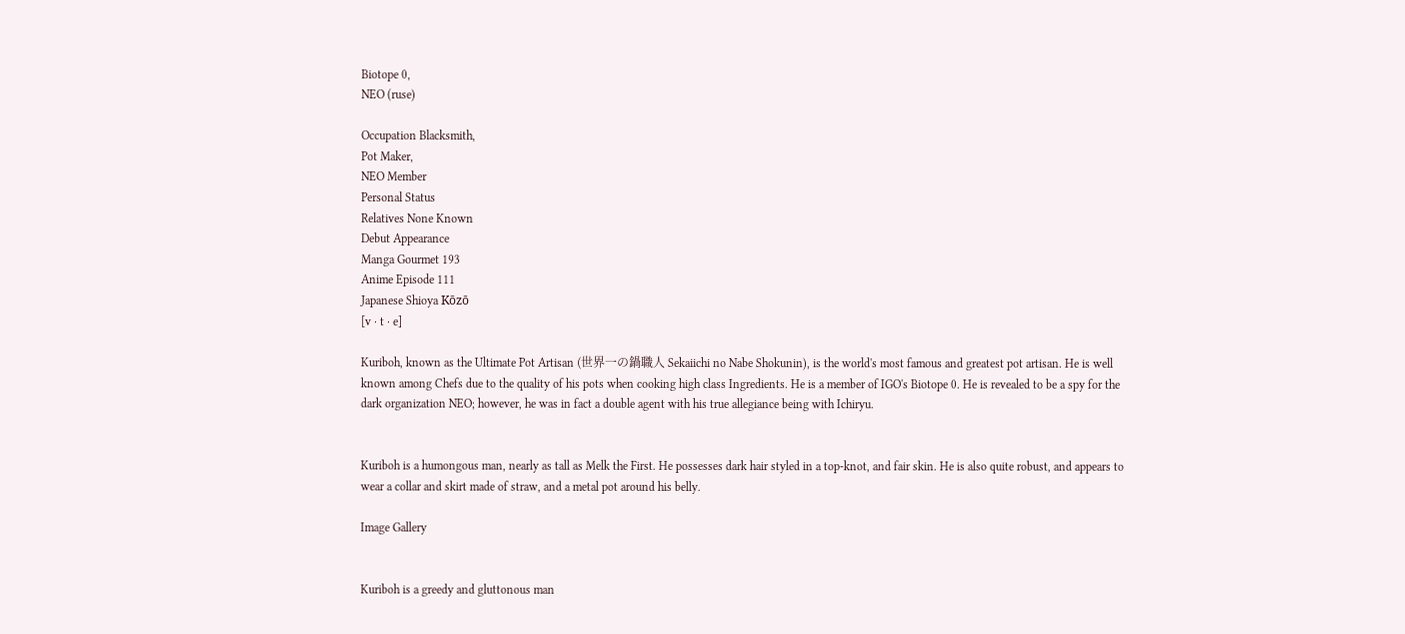Biotope 0,
NEO (ruse)

Occupation Blacksmith,
Pot Maker,
NEO Member
Personal Status
Relatives None Known
Debut Appearance
Manga Gourmet 193
Anime Episode 111
Japanese Shioya Kōzō
[v · t · e]

Kuriboh, known as the Ultimate Pot Artisan (世界一の鍋職人 Sekaiichi no Nabe Shokunin), is the world's most famous and greatest pot artisan. He is well known among Chefs due to the quality of his pots when cooking high class Ingredients. He is a member of IGO's Biotope 0. He is revealed to be a spy for the dark organization NEO; however, he was in fact a double agent with his true allegiance being with Ichiryu.


Kuriboh is a humongous man, nearly as tall as Melk the First. He possesses dark hair styled in a top-knot, and fair skin. He is also quite robust, and appears to wear a collar and skirt made of straw, and a metal pot around his belly.

Image Gallery


Kuriboh is a greedy and gluttonous man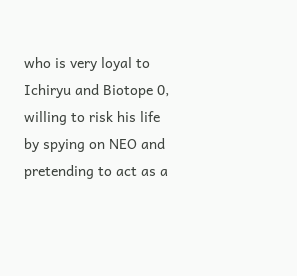who is very loyal to Ichiryu and Biotope 0, willing to risk his life by spying on NEO and pretending to act as a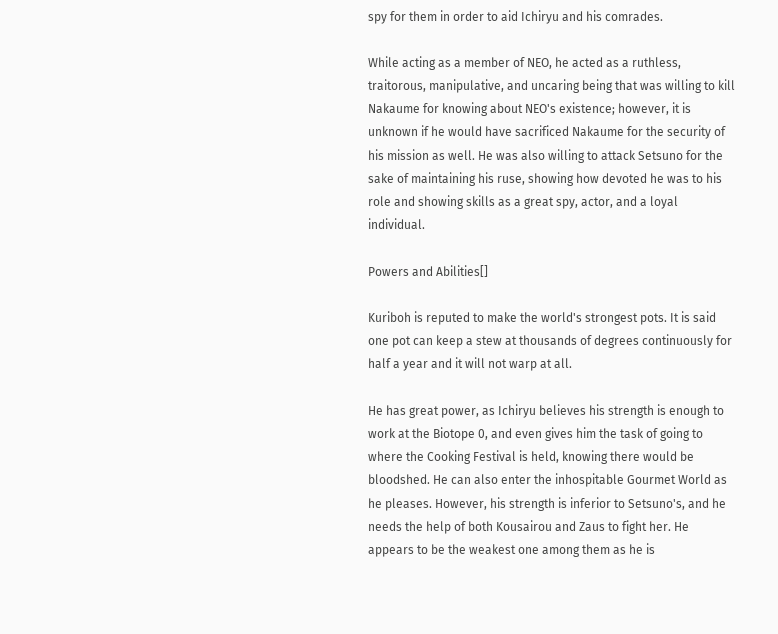spy for them in order to aid Ichiryu and his comrades.

While acting as a member of NEO, he acted as a ruthless, traitorous, manipulative, and uncaring being that was willing to kill Nakaume for knowing about NEO's existence; however, it is unknown if he would have sacrificed Nakaume for the security of his mission as well. He was also willing to attack Setsuno for the sake of maintaining his ruse, showing how devoted he was to his role and showing skills as a great spy, actor, and a loyal individual.

Powers and Abilities[]

Kuriboh is reputed to make the world's strongest pots. It is said one pot can keep a stew at thousands of degrees continuously for half a year and it will not warp at all.

He has great power, as Ichiryu believes his strength is enough to work at the Biotope 0, and even gives him the task of going to where the Cooking Festival is held, knowing there would be bloodshed. He can also enter the inhospitable Gourmet World as he pleases. However, his strength is inferior to Setsuno's, and he needs the help of both Kousairou and Zaus to fight her. He appears to be the weakest one among them as he is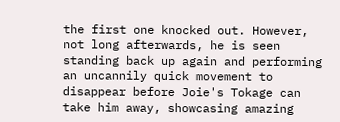the first one knocked out. However, not long afterwards, he is seen standing back up again and performing an uncannily quick movement to disappear before Joie's Tokage can take him away, showcasing amazing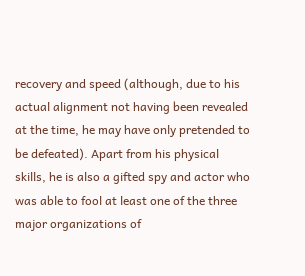recovery and speed (although, due to his actual alignment not having been revealed at the time, he may have only pretended to be defeated). Apart from his physical skills, he is also a gifted spy and actor who was able to fool at least one of the three major organizations of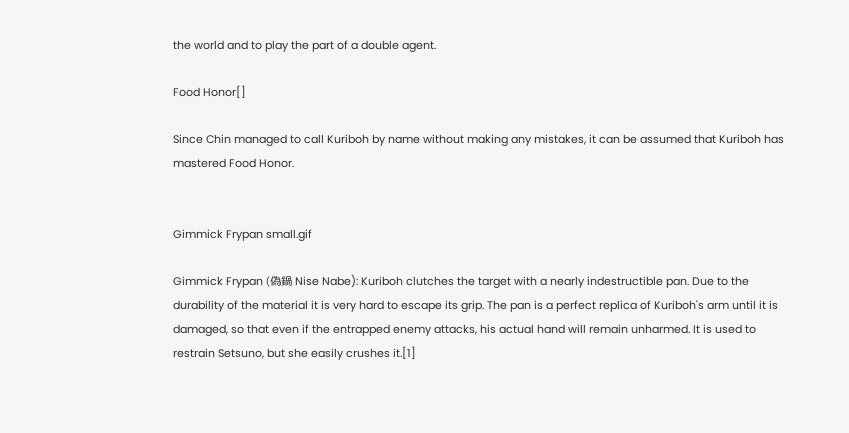the world and to play the part of a double agent.

Food Honor[]

Since Chin managed to call Kuriboh by name without making any mistakes, it can be assumed that Kuriboh has mastered Food Honor.


Gimmick Frypan small.gif

Gimmick Frypan (偽鍋 Nise Nabe): Kuriboh clutches the target with a nearly indestructible pan. Due to the durability of the material it is very hard to escape its grip. The pan is a perfect replica of Kuriboh's arm until it is damaged, so that even if the entrapped enemy attacks, his actual hand will remain unharmed. It is used to restrain Setsuno, but she easily crushes it.[1]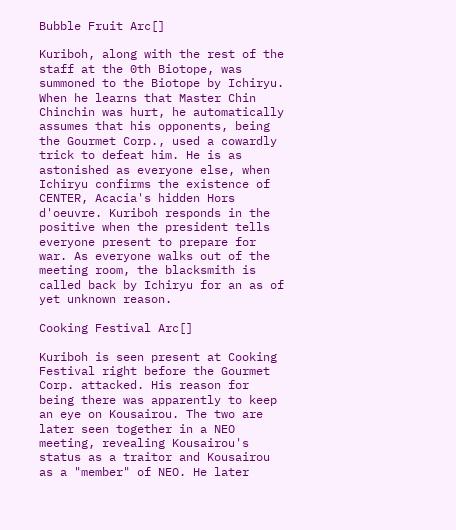Bubble Fruit Arc[]

Kuriboh, along with the rest of the staff at the 0th Biotope, was summoned to the Biotope by Ichiryu. When he learns that Master Chin Chinchin was hurt, he automatically assumes that his opponents, being the Gourmet Corp., used a cowardly trick to defeat him. He is as astonished as everyone else, when Ichiryu confirms the existence of CENTER, Acacia's hidden Hors d'oeuvre. Kuriboh responds in the positive when the president tells everyone present to prepare for war. As everyone walks out of the meeting room, the blacksmith is called back by Ichiryu for an as of yet unknown reason.

Cooking Festival Arc[]

Kuriboh is seen present at Cooking Festival right before the Gourmet Corp. attacked. His reason for being there was apparently to keep an eye on Kousairou. The two are later seen together in a NEO meeting, revealing Kousairou's status as a traitor and Kousairou as a "member" of NEO. He later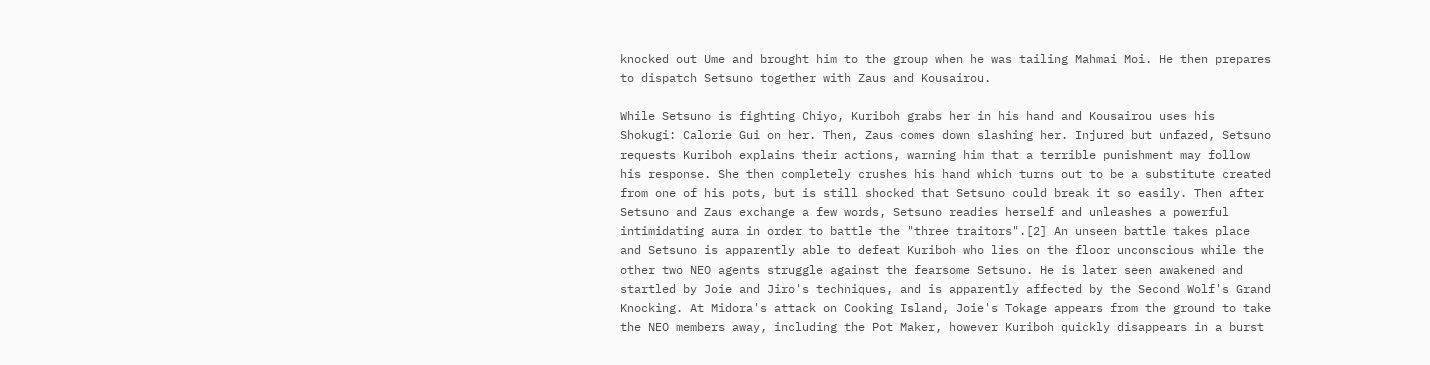knocked out Ume and brought him to the group when he was tailing Mahmai Moi. He then prepares to dispatch Setsuno together with Zaus and Kousairou.

While Setsuno is fighting Chiyo, Kuriboh grabs her in his hand and Kousairou uses his Shokugi: Calorie Gui on her. Then, Zaus comes down slashing her. Injured but unfazed, Setsuno requests Kuriboh explains their actions, warning him that a terrible punishment may follow his response. She then completely crushes his hand which turns out to be a substitute created from one of his pots, but is still shocked that Setsuno could break it so easily. Then after Setsuno and Zaus exchange a few words, Setsuno readies herself and unleashes a powerful intimidating aura in order to battle the "three traitors".[2] An unseen battle takes place and Setsuno is apparently able to defeat Kuriboh who lies on the floor unconscious while the other two NEO agents struggle against the fearsome Setsuno. He is later seen awakened and startled by Joie and Jiro's techniques, and is apparently affected by the Second Wolf's Grand Knocking. At Midora's attack on Cooking Island, Joie's Tokage appears from the ground to take the NEO members away, including the Pot Maker, however Kuriboh quickly disappears in a burst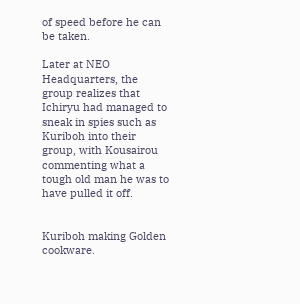of speed before he can be taken.

Later at NEO Headquarters, the group realizes that Ichiryu had managed to sneak in spies such as Kuriboh into their group, with Kousairou commenting what a tough old man he was to have pulled it off.


Kuriboh making Golden cookware.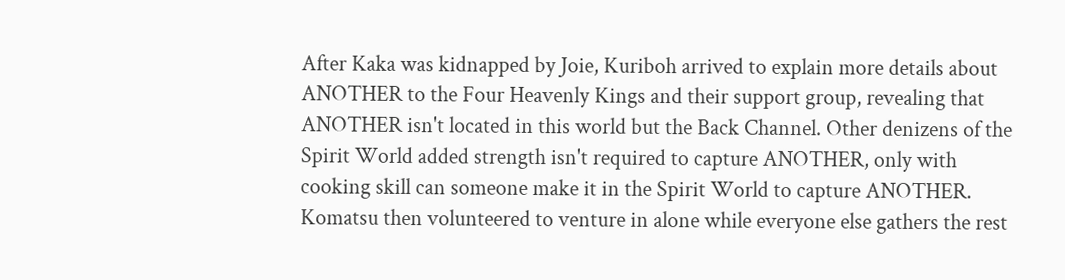After Kaka was kidnapped by Joie, Kuriboh arrived to explain more details about ANOTHER to the Four Heavenly Kings and their support group, revealing that ANOTHER isn't located in this world but the Back Channel. Other denizens of the Spirit World added strength isn't required to capture ANOTHER, only with cooking skill can someone make it in the Spirit World to capture ANOTHER. Komatsu then volunteered to venture in alone while everyone else gathers the rest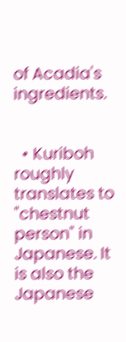of Acadia's ingredients.


  • Kuriboh roughly translates to "chestnut person" in Japanese. It is also the Japanese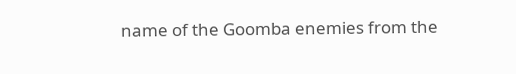name of the Goomba enemies from the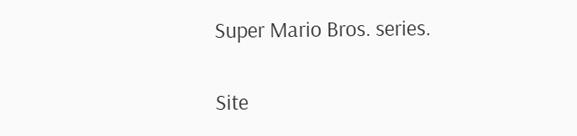Super Mario Bros. series.


Site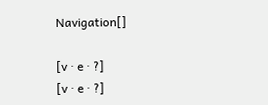Navigation[]

[v · e · ?]
[v · e · ?]